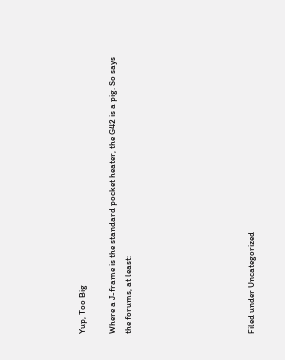Yup, Too Big

Where a J-frame is the standard pocket heater, the G42 is a pig. So says the forums, at least:







Filed under Uncategorized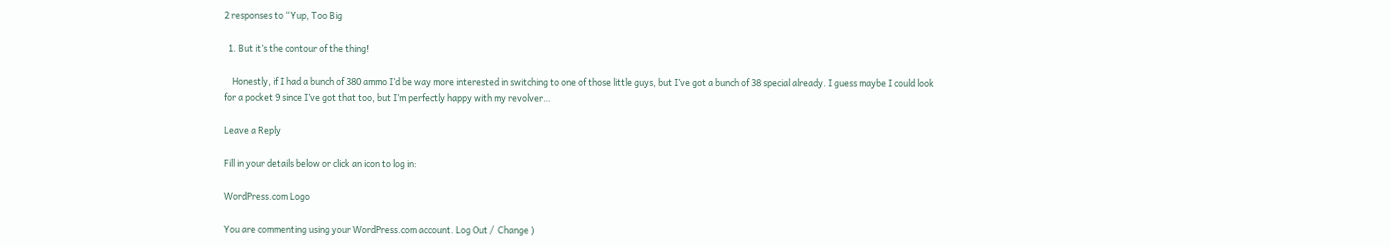2 responses to “Yup, Too Big

  1. But it’s the contour of the thing!

    Honestly, if I had a bunch of 380 ammo I’d be way more interested in switching to one of those little guys, but I’ve got a bunch of 38 special already. I guess maybe I could look for a pocket 9 since I’ve got that too, but I’m perfectly happy with my revolver…

Leave a Reply

Fill in your details below or click an icon to log in:

WordPress.com Logo

You are commenting using your WordPress.com account. Log Out /  Change )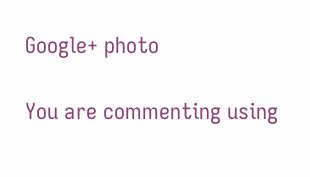Google+ photo

You are commenting using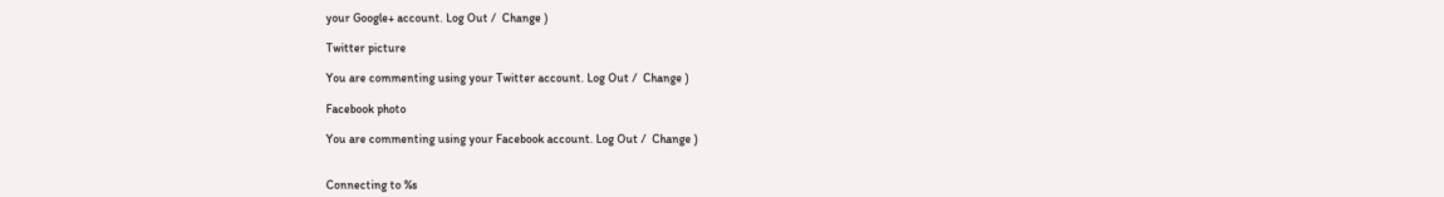your Google+ account. Log Out /  Change )

Twitter picture

You are commenting using your Twitter account. Log Out /  Change )

Facebook photo

You are commenting using your Facebook account. Log Out /  Change )


Connecting to %s